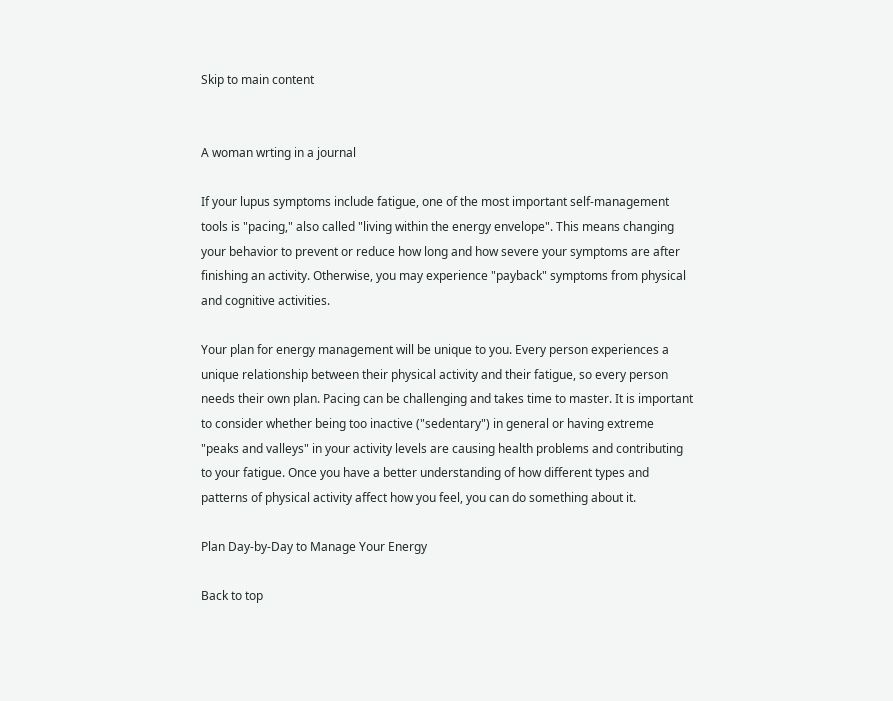Skip to main content


A woman wrting in a journal

If your lupus symptoms include fatigue, one of the most important self-management tools is "pacing," also called "living within the energy envelope". This means changing your behavior to prevent or reduce how long and how severe your symptoms are after finishing an activity. Otherwise, you may experience "payback" symptoms from physical and cognitive activities.

Your plan for energy management will be unique to you. Every person experiences a unique relationship between their physical activity and their fatigue, so every person needs their own plan. Pacing can be challenging and takes time to master. It is important to consider whether being too inactive ("sedentary") in general or having extreme "peaks and valleys" in your activity levels are causing health problems and contributing to your fatigue. Once you have a better understanding of how different types and patterns of physical activity affect how you feel, you can do something about it.

Plan Day-by-Day to Manage Your Energy

Back to top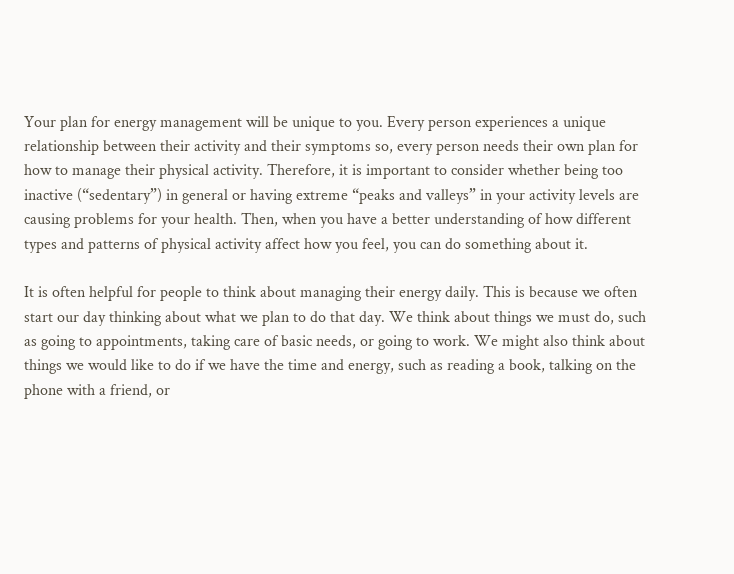Your plan for energy management will be unique to you. Every person experiences a unique relationship between their activity and their symptoms so, every person needs their own plan for how to manage their physical activity. Therefore, it is important to consider whether being too inactive (“sedentary”) in general or having extreme “peaks and valleys” in your activity levels are causing problems for your health. Then, when you have a better understanding of how different types and patterns of physical activity affect how you feel, you can do something about it.

It is often helpful for people to think about managing their energy daily. This is because we often start our day thinking about what we plan to do that day. We think about things we must do, such as going to appointments, taking care of basic needs, or going to work. We might also think about things we would like to do if we have the time and energy, such as reading a book, talking on the phone with a friend, or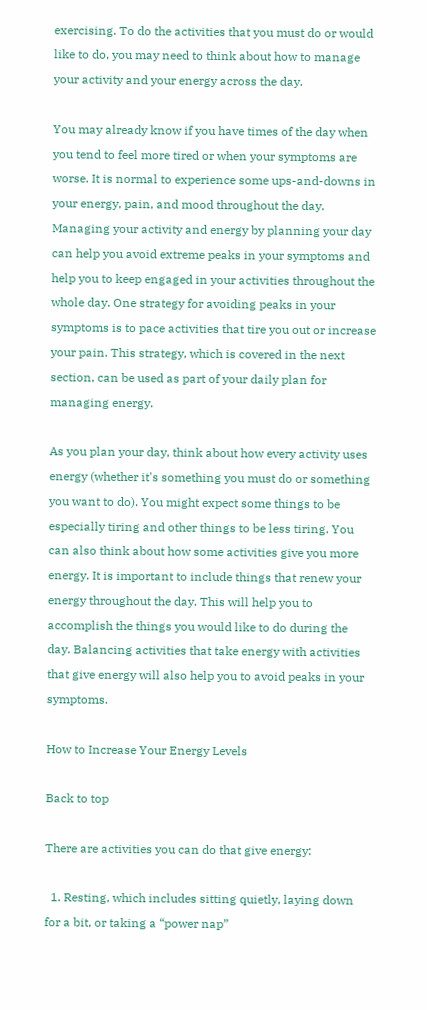exercising. To do the activities that you must do or would like to do, you may need to think about how to manage your activity and your energy across the day.

You may already know if you have times of the day when you tend to feel more tired or when your symptoms are worse. It is normal to experience some ups-and-downs in your energy, pain, and mood throughout the day. Managing your activity and energy by planning your day can help you avoid extreme peaks in your symptoms and help you to keep engaged in your activities throughout the whole day. One strategy for avoiding peaks in your symptoms is to pace activities that tire you out or increase your pain. This strategy, which is covered in the next section, can be used as part of your daily plan for managing energy.

As you plan your day, think about how every activity uses energy (whether it's something you must do or something you want to do). You might expect some things to be especially tiring and other things to be less tiring. You can also think about how some activities give you more energy. It is important to include things that renew your energy throughout the day. This will help you to accomplish the things you would like to do during the day. Balancing activities that take energy with activities that give energy will also help you to avoid peaks in your symptoms.

How to Increase Your Energy Levels

Back to top

There are activities you can do that give energy:

  1. Resting, which includes sitting quietly, laying down for a bit, or taking a “power nap”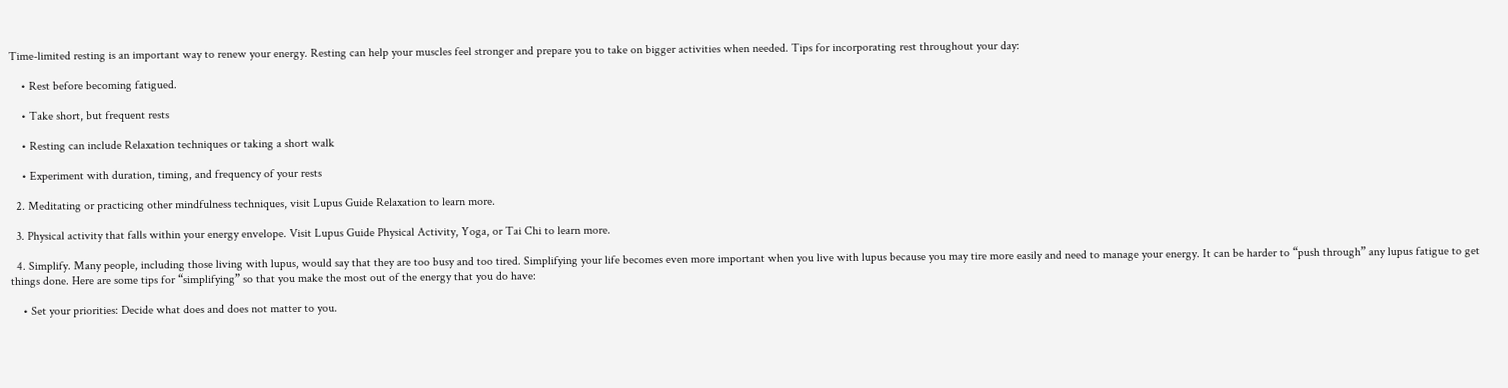Time-limited resting is an important way to renew your energy. Resting can help your muscles feel stronger and prepare you to take on bigger activities when needed. Tips for incorporating rest throughout your day:

    • Rest before becoming fatigued.

    • Take short, but frequent rests

    • Resting can include Relaxation techniques or taking a short walk

    • Experiment with duration, timing, and frequency of your rests

  2. Meditating or practicing other mindfulness techniques, visit Lupus Guide Relaxation to learn more.

  3. Physical activity that falls within your energy envelope. Visit Lupus Guide Physical Activity, Yoga, or Tai Chi to learn more.

  4. Simplify. Many people, including those living with lupus, would say that they are too busy and too tired. Simplifying your life becomes even more important when you live with lupus because you may tire more easily and need to manage your energy. It can be harder to “push through” any lupus fatigue to get things done. Here are some tips for “simplifying” so that you make the most out of the energy that you do have:

    • Set your priorities: Decide what does and does not matter to you.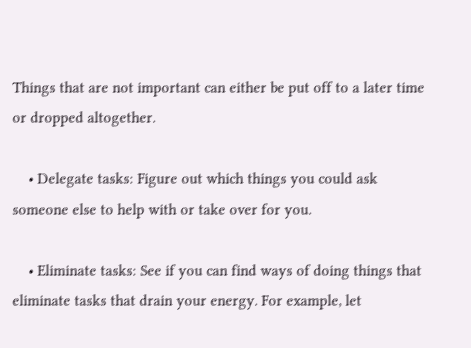Things that are not important can either be put off to a later time or dropped altogether.

    • Delegate tasks: Figure out which things you could ask someone else to help with or take over for you.

    • Eliminate tasks: See if you can find ways of doing things that eliminate tasks that drain your energy. For example, let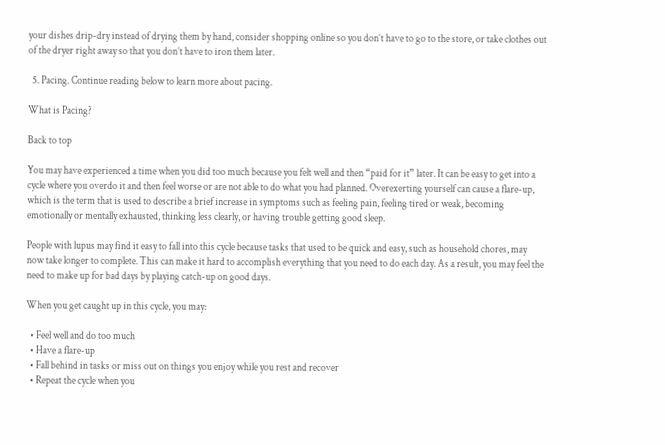your dishes drip-dry instead of drying them by hand, consider shopping online so you don’t have to go to the store, or take clothes out of the dryer right away so that you don’t have to iron them later.

  5. Pacing. Continue reading below to learn more about pacing.

What is Pacing?

Back to top

You may have experienced a time when you did too much because you felt well and then “paid for it” later. It can be easy to get into a cycle where you overdo it and then feel worse or are not able to do what you had planned. Overexerting yourself can cause a flare-up, which is the term that is used to describe a brief increase in symptoms such as feeling pain, feeling tired or weak, becoming emotionally or mentally exhausted, thinking less clearly, or having trouble getting good sleep.

People with lupus may find it easy to fall into this cycle because tasks that used to be quick and easy, such as household chores, may now take longer to complete. This can make it hard to accomplish everything that you need to do each day. As a result, you may feel the need to make up for bad days by playing catch-up on good days.

When you get caught up in this cycle, you may:

  • Feel well and do too much
  • Have a flare-up
  • Fall behind in tasks or miss out on things you enjoy while you rest and recover
  • Repeat the cycle when you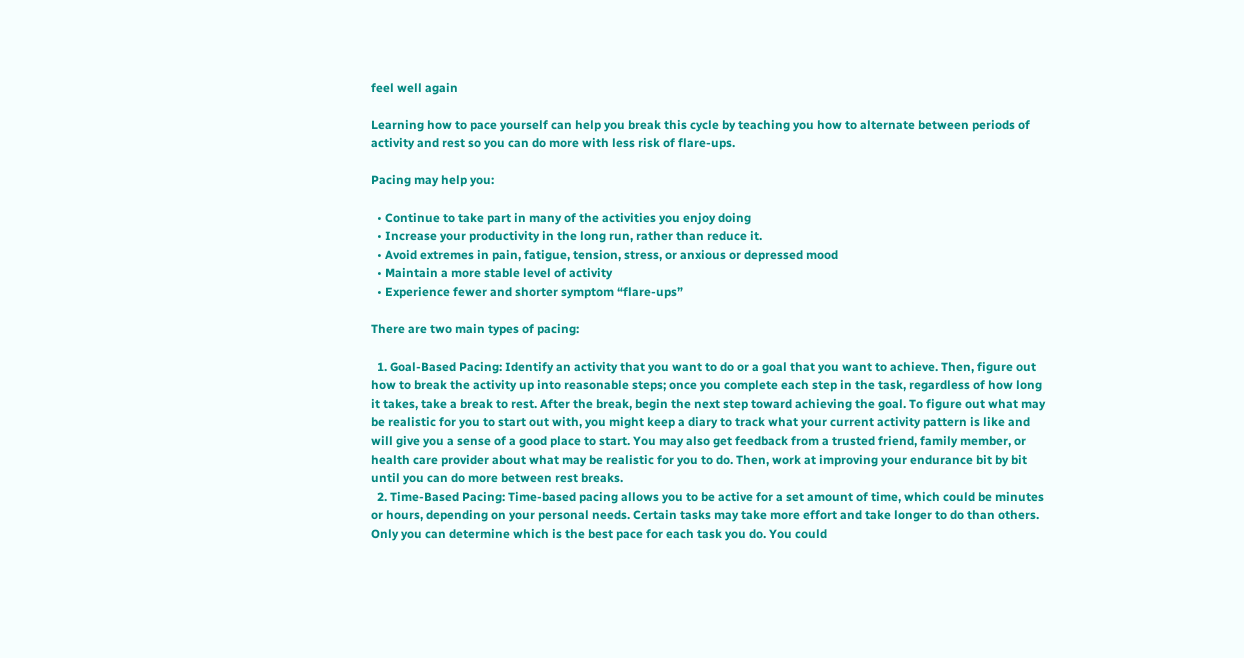feel well again

Learning how to pace yourself can help you break this cycle by teaching you how to alternate between periods of activity and rest so you can do more with less risk of flare-ups.

Pacing may help you:

  • Continue to take part in many of the activities you enjoy doing
  • Increase your productivity in the long run, rather than reduce it.
  • Avoid extremes in pain, fatigue, tension, stress, or anxious or depressed mood
  • Maintain a more stable level of activity
  • Experience fewer and shorter symptom “flare-ups”

There are two main types of pacing:

  1. Goal-Based Pacing: Identify an activity that you want to do or a goal that you want to achieve. Then, figure out how to break the activity up into reasonable steps; once you complete each step in the task, regardless of how long it takes, take a break to rest. After the break, begin the next step toward achieving the goal. To figure out what may be realistic for you to start out with, you might keep a diary to track what your current activity pattern is like and will give you a sense of a good place to start. You may also get feedback from a trusted friend, family member, or health care provider about what may be realistic for you to do. Then, work at improving your endurance bit by bit until you can do more between rest breaks.
  2. Time-Based Pacing: Time-based pacing allows you to be active for a set amount of time, which could be minutes or hours, depending on your personal needs. Certain tasks may take more effort and take longer to do than others. Only you can determine which is the best pace for each task you do. You could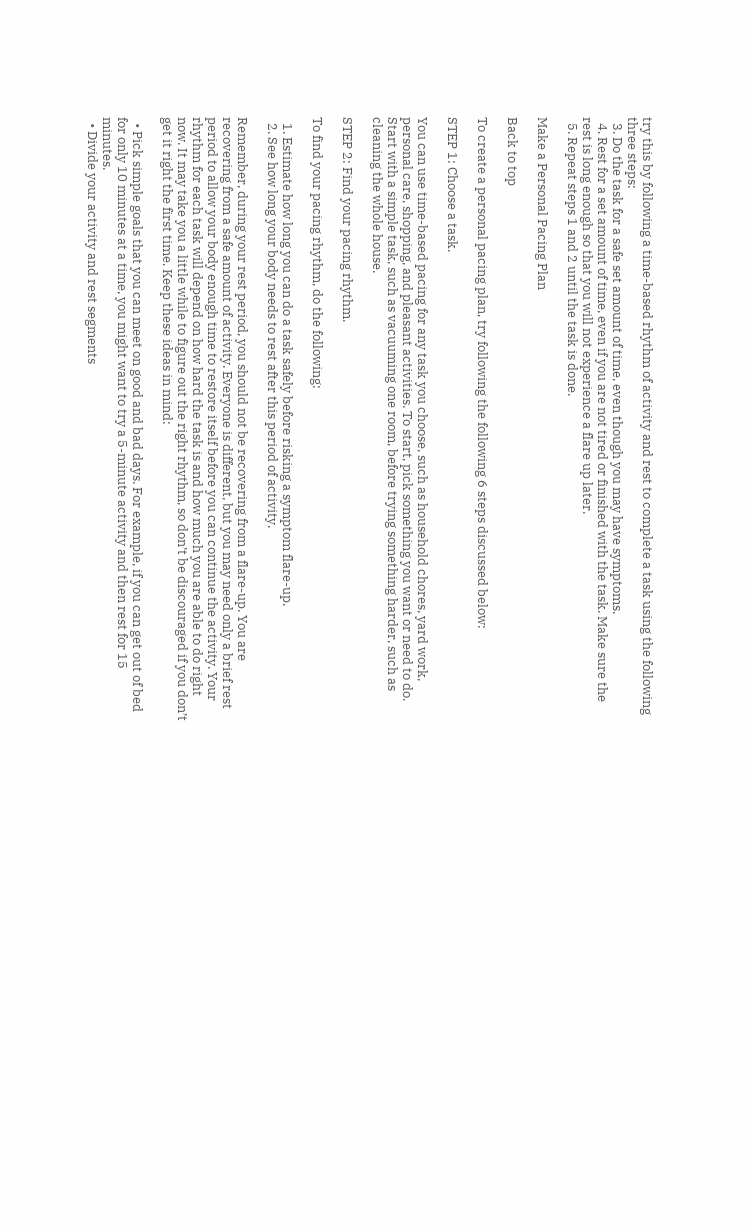try this by following a time-based rhythm of activity and rest to complete a task using the following three steps:
  3. Do the task for a safe set amount of time, even though you may have symptoms.
  4. Rest for a set amount of time, even if you are not tired or finished with the task. Make sure the rest is long enough so that you will not experience a flare up later.
  5. Repeat steps 1 and 2 until the task is done.

Make a Personal Pacing Plan

Back to top

To create a personal pacing plan, try following the following 6 steps discussed below:

STEP 1: Choose a task.

You can use time-based pacing for any task you choose, such as household chores, yard work, personal care, shopping, and pleasant activities. To start, pick something you want or need to do. Start with a simple task, such as vacuuming one room, before trying something harder, such as cleaning the whole house.

STEP 2: Find your pacing rhythm.

To find your pacing rhythm, do the following:

  1. Estimate how long you can do a task safely before risking a symptom flare-up.
  2. See how long your body needs to rest after this period of activity.

Remember, during your rest period, you should not be recovering from a flare-up. You are recovering from a safe amount of activity. Everyone is different, but you may need only a brief rest period to allow your body enough time to restore itself before you can continue the activity. Your rhythm for each task will depend on how hard the task is and how much you are able to do right now. It may take you a little while to figure out the right rhythm, so don’t be discouraged if you don’t get it right the first time. Keep these ideas in mind:

  • Pick simple goals that you can meet on good and bad days. For example, if you can get out of bed for only 10 minutes at a time, you might want to try a 5-minute activity and then rest for 15 minutes.
  • Divide your activity and rest segments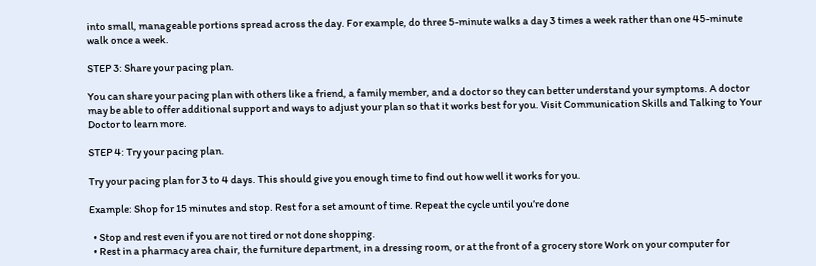into small, manageable portions spread across the day. For example, do three 5-minute walks a day 3 times a week rather than one 45-minute walk once a week.

STEP 3: Share your pacing plan.

You can share your pacing plan with others like a friend, a family member, and a doctor so they can better understand your symptoms. A doctor may be able to offer additional support and ways to adjust your plan so that it works best for you. Visit Communication Skills and Talking to Your Doctor to learn more.

STEP 4: Try your pacing plan.

Try your pacing plan for 3 to 4 days. This should give you enough time to find out how well it works for you.

Example: Shop for 15 minutes and stop. Rest for a set amount of time. Repeat the cycle until you’re done

  • Stop and rest even if you are not tired or not done shopping.
  • Rest in a pharmacy area chair, the furniture department, in a dressing room, or at the front of a grocery store Work on your computer for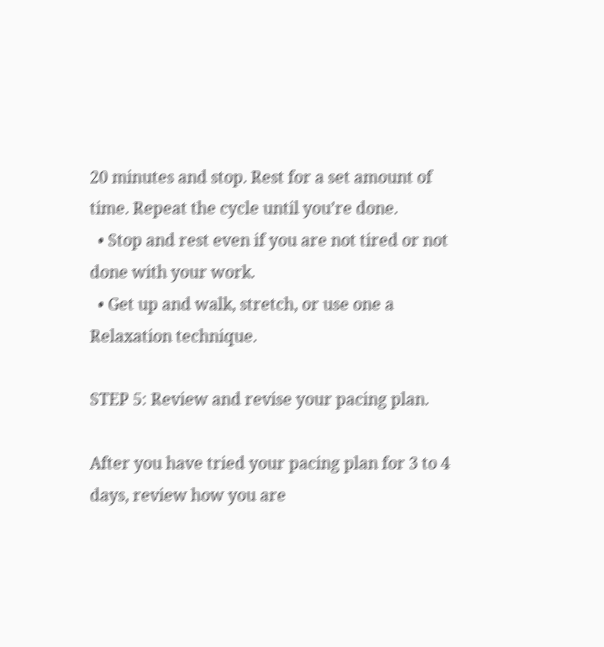20 minutes and stop. Rest for a set amount of time. Repeat the cycle until you’re done.
  • Stop and rest even if you are not tired or not done with your work.
  • Get up and walk, stretch, or use one a Relaxation technique.

STEP 5: Review and revise your pacing plan.

After you have tried your pacing plan for 3 to 4 days, review how you are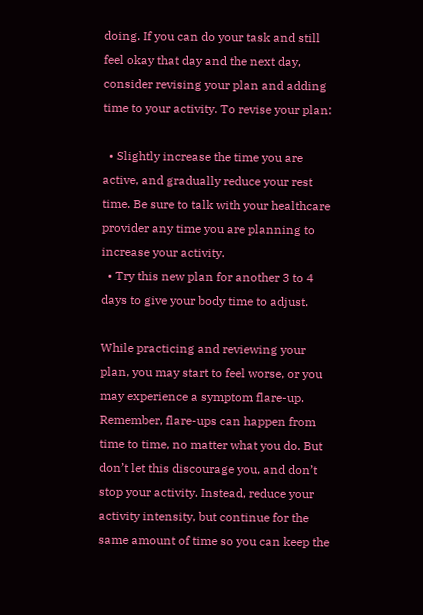doing. If you can do your task and still feel okay that day and the next day, consider revising your plan and adding time to your activity. To revise your plan:

  • Slightly increase the time you are active, and gradually reduce your rest time. Be sure to talk with your healthcare provider any time you are planning to increase your activity.
  • Try this new plan for another 3 to 4 days to give your body time to adjust.

While practicing and reviewing your plan, you may start to feel worse, or you may experience a symptom flare-up. Remember, flare-ups can happen from time to time, no matter what you do. But don’t let this discourage you, and don’t stop your activity. Instead, reduce your activity intensity, but continue for the same amount of time so you can keep the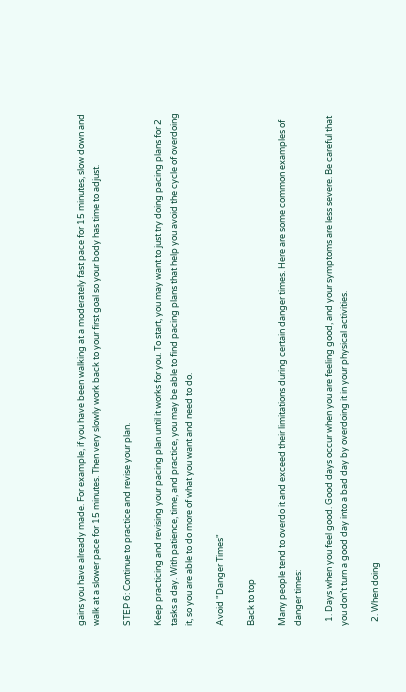gains you have already made. For example, if you have been walking at a moderately fast pace for 15 minutes, slow down and walk at a slower pace for 15 minutes. Then very slowly work back to your first goal so your body has time to adjust.

STEP 6: Continue to practice and revise your plan.

Keep practicing and revising your pacing plan until it works for you. To start, you may want to just try doing pacing plans for 2 tasks a day. With patience, time, and practice, you may be able to find pacing plans that help you avoid the cycle of overdoing it, so you are able to do more of what you want and need to do.

Avoid "Danger Times"

Back to top

Many people tend to overdo it and exceed their limitations during certain danger times. Here are some common examples of danger times:

  1. Days when you feel good. Good days occur when you are feeling good, and your symptoms are less severe. Be careful that you don’t turn a good day into a bad day by overdoing it in your physical activities.

  2. When doing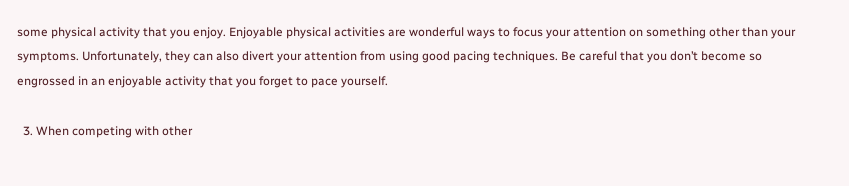some physical activity that you enjoy. Enjoyable physical activities are wonderful ways to focus your attention on something other than your symptoms. Unfortunately, they can also divert your attention from using good pacing techniques. Be careful that you don’t become so engrossed in an enjoyable activity that you forget to pace yourself.

  3. When competing with other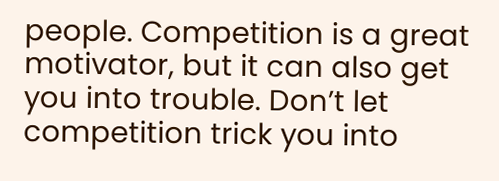people. Competition is a great motivator, but it can also get you into trouble. Don’t let competition trick you into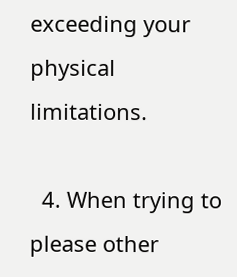exceeding your physical limitations.

  4. When trying to please other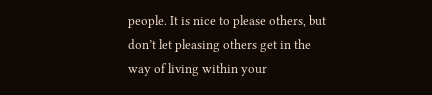people. It is nice to please others, but don’t let pleasing others get in the way of living within your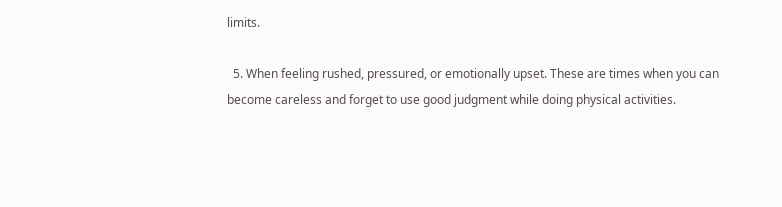limits.

  5. When feeling rushed, pressured, or emotionally upset. These are times when you can become careless and forget to use good judgment while doing physical activities.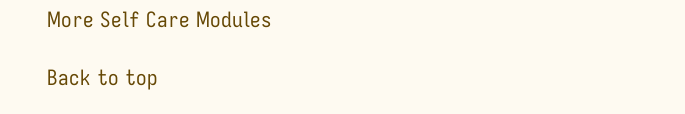More Self Care Modules

Back to top